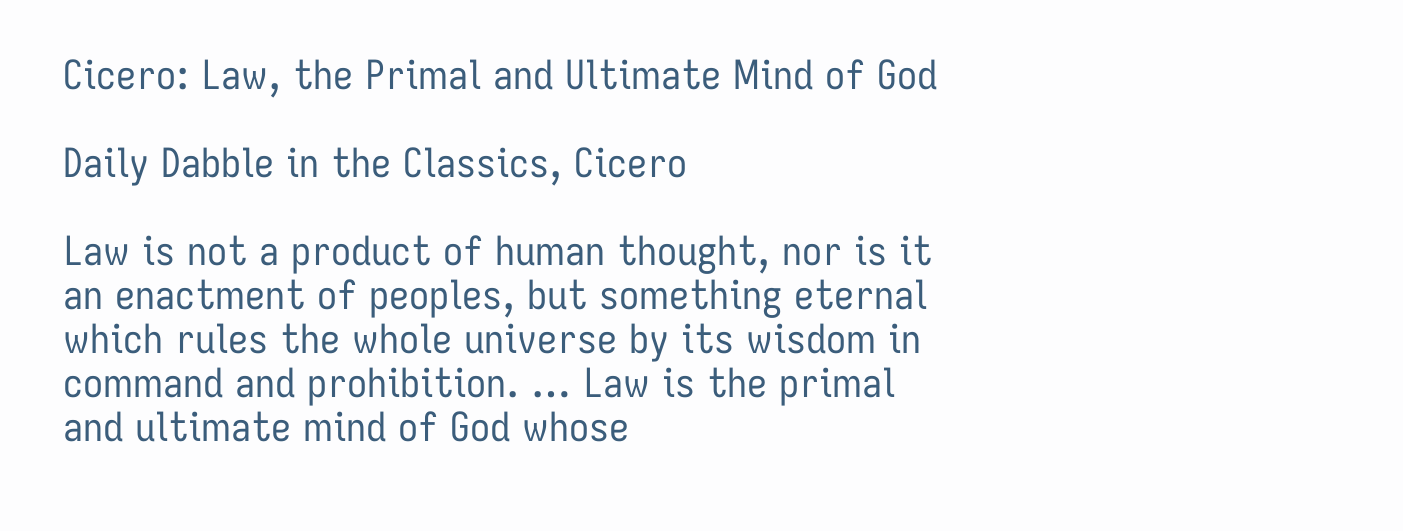Cicero: Law, the Primal and Ultimate Mind of God

Daily Dabble in the Classics, Cicero

Law is not a product of human thought, nor is it an enactment of peoples, but something eternal which rules the whole universe by its wisdom in command and prohibition. … Law is the primal and ultimate mind of God whose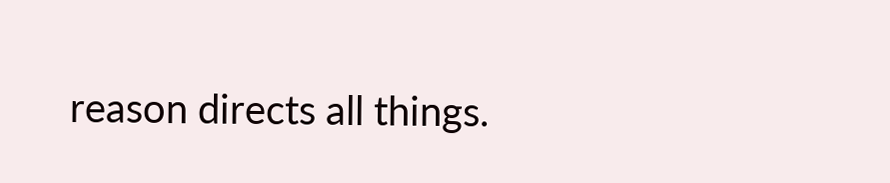reason directs all things.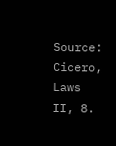Source: Cicero, Laws II, 8.